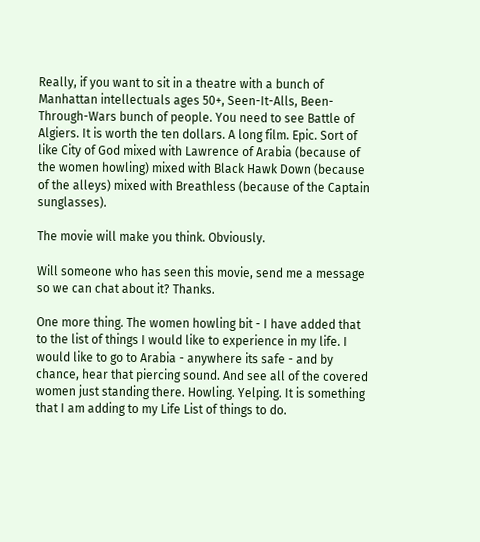Really, if you want to sit in a theatre with a bunch of Manhattan intellectuals ages 50+, Seen-It-Alls, Been-Through-Wars bunch of people. You need to see Battle of Algiers. It is worth the ten dollars. A long film. Epic. Sort of like City of God mixed with Lawrence of Arabia (because of the women howling) mixed with Black Hawk Down (because of the alleys) mixed with Breathless (because of the Captain sunglasses).

The movie will make you think. Obviously.

Will someone who has seen this movie, send me a message so we can chat about it? Thanks.

One more thing. The women howling bit - I have added that to the list of things I would like to experience in my life. I would like to go to Arabia - anywhere its safe - and by chance, hear that piercing sound. And see all of the covered women just standing there. Howling. Yelping. It is something that I am adding to my Life List of things to do.